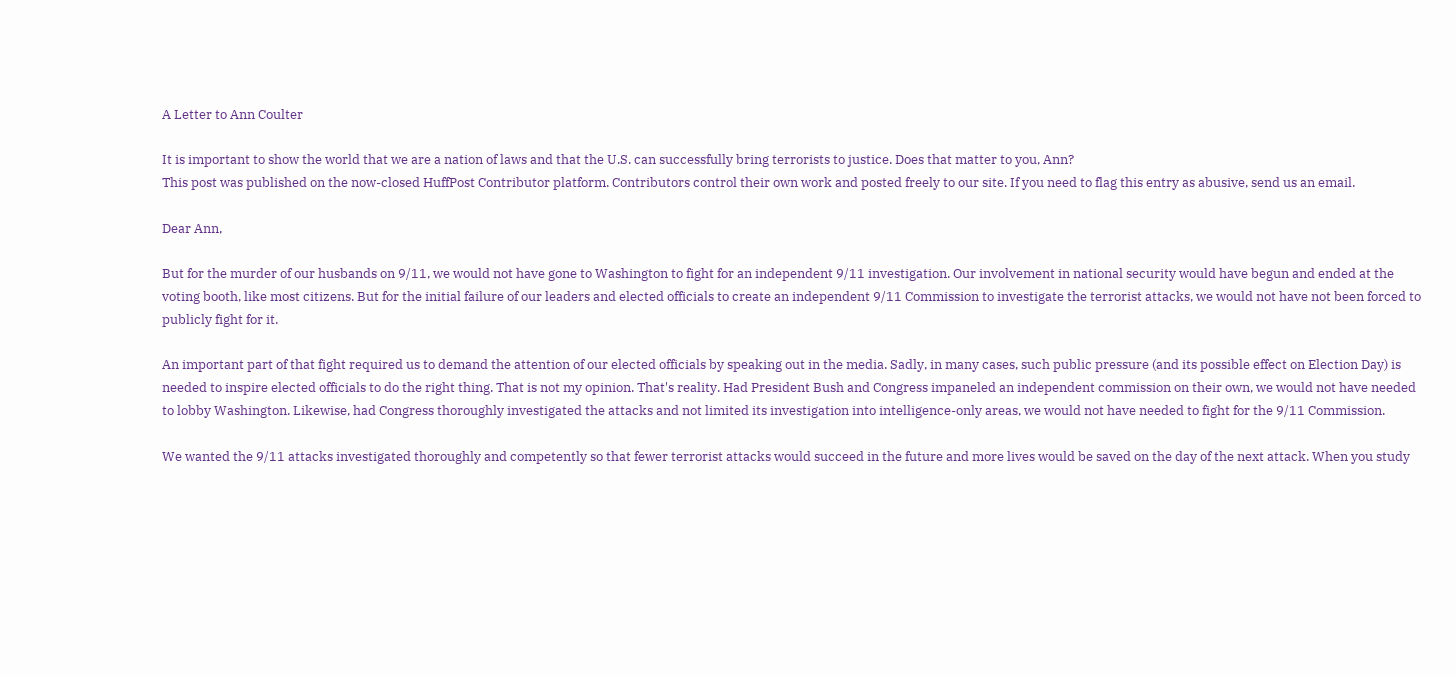A Letter to Ann Coulter

It is important to show the world that we are a nation of laws and that the U.S. can successfully bring terrorists to justice. Does that matter to you, Ann?
This post was published on the now-closed HuffPost Contributor platform. Contributors control their own work and posted freely to our site. If you need to flag this entry as abusive, send us an email.

Dear Ann,

But for the murder of our husbands on 9/11, we would not have gone to Washington to fight for an independent 9/11 investigation. Our involvement in national security would have begun and ended at the voting booth, like most citizens. But for the initial failure of our leaders and elected officials to create an independent 9/11 Commission to investigate the terrorist attacks, we would not have not been forced to publicly fight for it.

An important part of that fight required us to demand the attention of our elected officials by speaking out in the media. Sadly, in many cases, such public pressure (and its possible effect on Election Day) is needed to inspire elected officials to do the right thing. That is not my opinion. That's reality. Had President Bush and Congress impaneled an independent commission on their own, we would not have needed to lobby Washington. Likewise, had Congress thoroughly investigated the attacks and not limited its investigation into intelligence-only areas, we would not have needed to fight for the 9/11 Commission.

We wanted the 9/11 attacks investigated thoroughly and competently so that fewer terrorist attacks would succeed in the future and more lives would be saved on the day of the next attack. When you study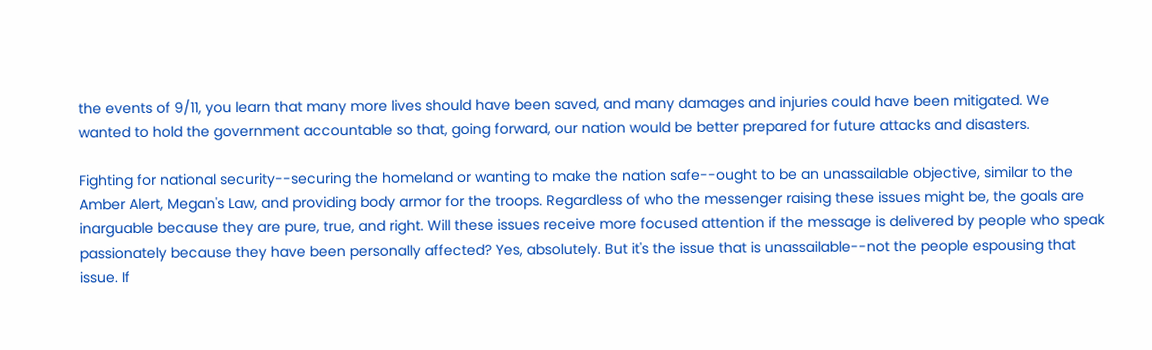the events of 9/11, you learn that many more lives should have been saved, and many damages and injuries could have been mitigated. We wanted to hold the government accountable so that, going forward, our nation would be better prepared for future attacks and disasters.

Fighting for national security--securing the homeland or wanting to make the nation safe--ought to be an unassailable objective, similar to the Amber Alert, Megan's Law, and providing body armor for the troops. Regardless of who the messenger raising these issues might be, the goals are inarguable because they are pure, true, and right. Will these issues receive more focused attention if the message is delivered by people who speak passionately because they have been personally affected? Yes, absolutely. But it's the issue that is unassailable--not the people espousing that issue. If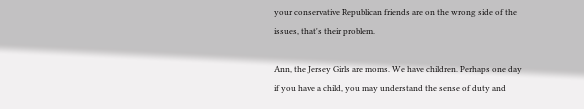your conservative Republican friends are on the wrong side of the issues, that's their problem.

Ann, the Jersey Girls are moms. We have children. Perhaps one day if you have a child, you may understand the sense of duty and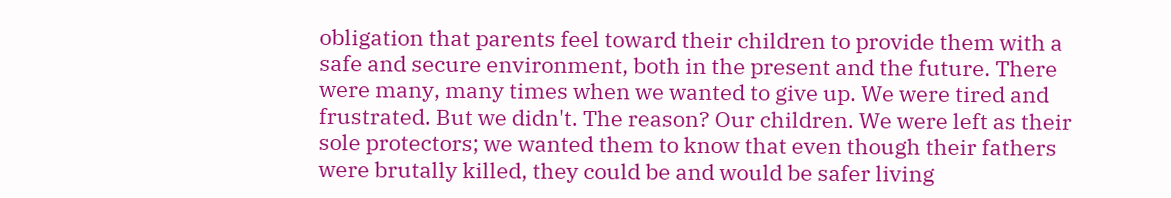obligation that parents feel toward their children to provide them with a safe and secure environment, both in the present and the future. There were many, many times when we wanted to give up. We were tired and frustrated. But we didn't. The reason? Our children. We were left as their sole protectors; we wanted them to know that even though their fathers were brutally killed, they could be and would be safer living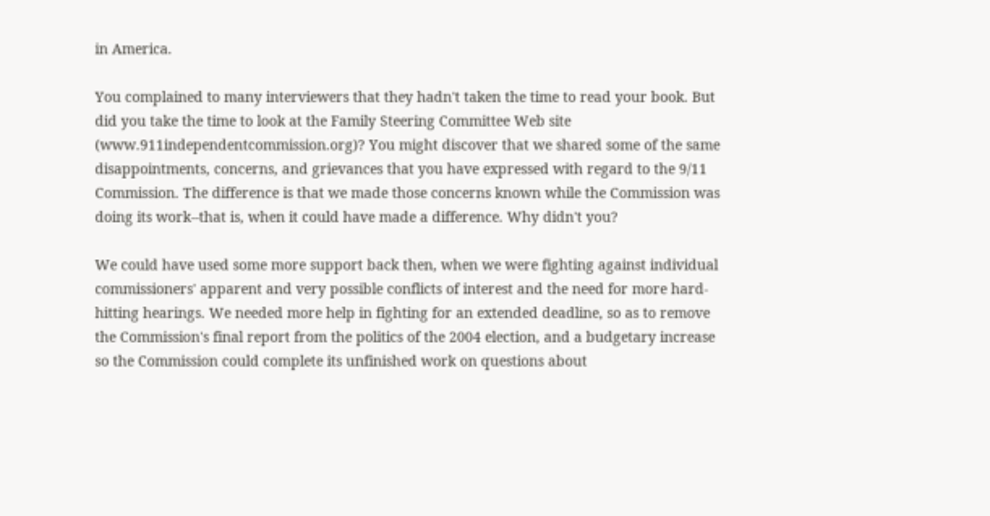in America.

You complained to many interviewers that they hadn't taken the time to read your book. But did you take the time to look at the Family Steering Committee Web site (www.911independentcommission.org)? You might discover that we shared some of the same disappointments, concerns, and grievances that you have expressed with regard to the 9/11 Commission. The difference is that we made those concerns known while the Commission was doing its work--that is, when it could have made a difference. Why didn't you?

We could have used some more support back then, when we were fighting against individual commissioners' apparent and very possible conflicts of interest and the need for more hard-hitting hearings. We needed more help in fighting for an extended deadline, so as to remove the Commission's final report from the politics of the 2004 election, and a budgetary increase so the Commission could complete its unfinished work on questions about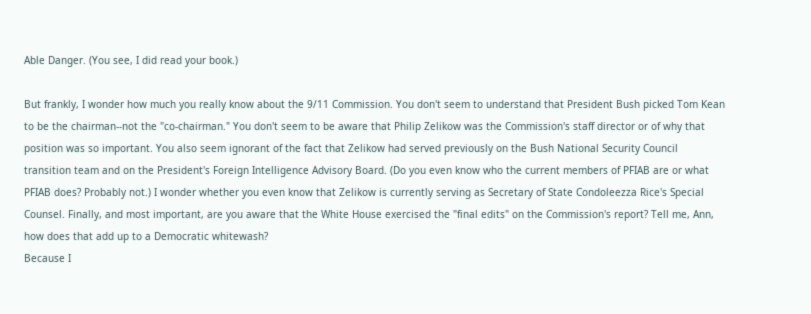Able Danger. (You see, I did read your book.)

But frankly, I wonder how much you really know about the 9/11 Commission. You don't seem to understand that President Bush picked Tom Kean to be the chairman--not the "co-chairman." You don't seem to be aware that Philip Zelikow was the Commission's staff director or of why that position was so important. You also seem ignorant of the fact that Zelikow had served previously on the Bush National Security Council transition team and on the President's Foreign Intelligence Advisory Board. (Do you even know who the current members of PFIAB are or what PFIAB does? Probably not.) I wonder whether you even know that Zelikow is currently serving as Secretary of State Condoleezza Rice's Special Counsel. Finally, and most important, are you aware that the White House exercised the "final edits" on the Commission's report? Tell me, Ann, how does that add up to a Democratic whitewash?
Because I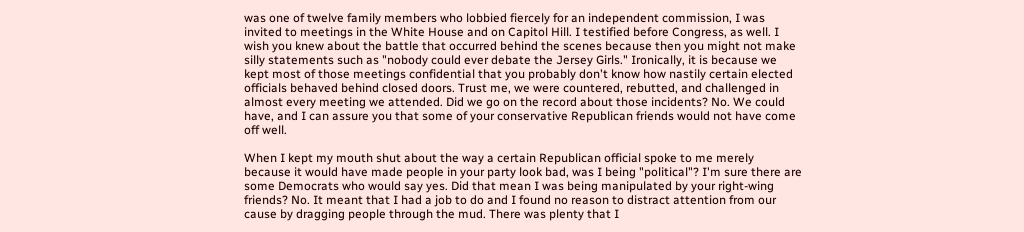was one of twelve family members who lobbied fiercely for an independent commission, I was invited to meetings in the White House and on Capitol Hill. I testified before Congress, as well. I wish you knew about the battle that occurred behind the scenes because then you might not make silly statements such as "nobody could ever debate the Jersey Girls." Ironically, it is because we kept most of those meetings confidential that you probably don't know how nastily certain elected officials behaved behind closed doors. Trust me, we were countered, rebutted, and challenged in almost every meeting we attended. Did we go on the record about those incidents? No. We could have, and I can assure you that some of your conservative Republican friends would not have come off well.

When I kept my mouth shut about the way a certain Republican official spoke to me merely because it would have made people in your party look bad, was I being "political"? I'm sure there are some Democrats who would say yes. Did that mean I was being manipulated by your right-wing friends? No. It meant that I had a job to do and I found no reason to distract attention from our cause by dragging people through the mud. There was plenty that I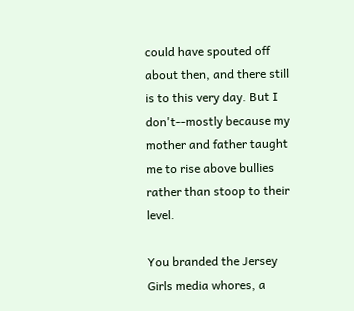could have spouted off about then, and there still is to this very day. But I don't--mostly because my mother and father taught me to rise above bullies rather than stoop to their level.

You branded the Jersey Girls media whores, a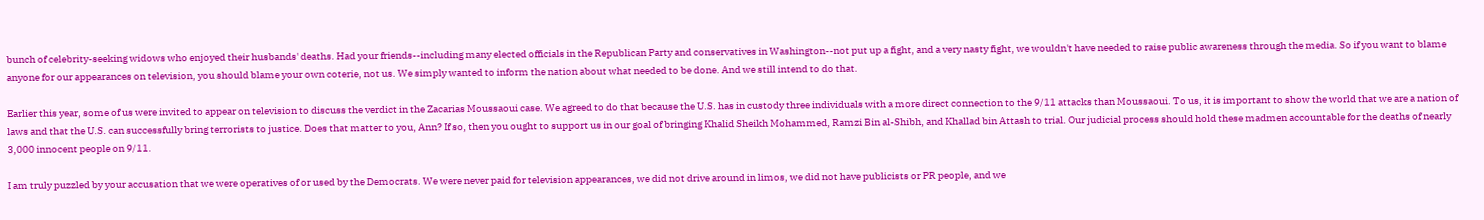bunch of celebrity-seeking widows who enjoyed their husbands' deaths. Had your friends--including many elected officials in the Republican Party and conservatives in Washington--not put up a fight, and a very nasty fight, we wouldn't have needed to raise public awareness through the media. So if you want to blame anyone for our appearances on television, you should blame your own coterie, not us. We simply wanted to inform the nation about what needed to be done. And we still intend to do that.

Earlier this year, some of us were invited to appear on television to discuss the verdict in the Zacarias Moussaoui case. We agreed to do that because the U.S. has in custody three individuals with a more direct connection to the 9/11 attacks than Moussaoui. To us, it is important to show the world that we are a nation of laws and that the U.S. can successfully bring terrorists to justice. Does that matter to you, Ann? If so, then you ought to support us in our goal of bringing Khalid Sheikh Mohammed, Ramzi Bin al-Shibh, and Khallad bin Attash to trial. Our judicial process should hold these madmen accountable for the deaths of nearly 3,000 innocent people on 9/11.

I am truly puzzled by your accusation that we were operatives of or used by the Democrats. We were never paid for television appearances, we did not drive around in limos, we did not have publicists or PR people, and we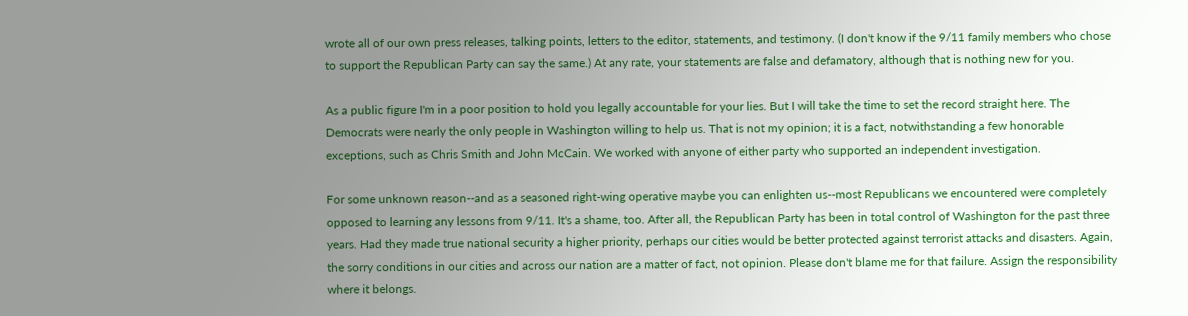wrote all of our own press releases, talking points, letters to the editor, statements, and testimony. (I don't know if the 9/11 family members who chose to support the Republican Party can say the same.) At any rate, your statements are false and defamatory, although that is nothing new for you.

As a public figure I'm in a poor position to hold you legally accountable for your lies. But I will take the time to set the record straight here. The Democrats were nearly the only people in Washington willing to help us. That is not my opinion; it is a fact, notwithstanding a few honorable exceptions, such as Chris Smith and John McCain. We worked with anyone of either party who supported an independent investigation.

For some unknown reason--and as a seasoned right-wing operative maybe you can enlighten us--most Republicans we encountered were completely opposed to learning any lessons from 9/11. It's a shame, too. After all, the Republican Party has been in total control of Washington for the past three years. Had they made true national security a higher priority, perhaps our cities would be better protected against terrorist attacks and disasters. Again, the sorry conditions in our cities and across our nation are a matter of fact, not opinion. Please don't blame me for that failure. Assign the responsibility where it belongs.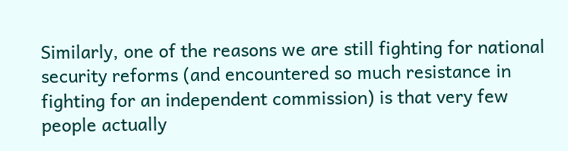Similarly, one of the reasons we are still fighting for national security reforms (and encountered so much resistance in fighting for an independent commission) is that very few people actually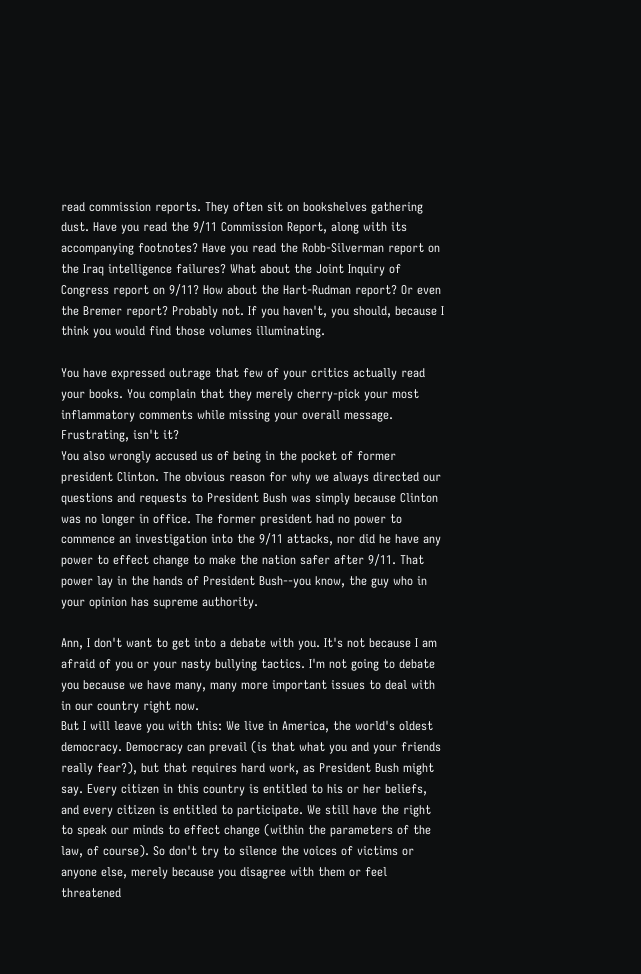read commission reports. They often sit on bookshelves gathering dust. Have you read the 9/11 Commission Report, along with its accompanying footnotes? Have you read the Robb-Silverman report on the Iraq intelligence failures? What about the Joint Inquiry of Congress report on 9/11? How about the Hart-Rudman report? Or even the Bremer report? Probably not. If you haven't, you should, because I think you would find those volumes illuminating.

You have expressed outrage that few of your critics actually read your books. You complain that they merely cherry-pick your most inflammatory comments while missing your overall message. Frustrating, isn't it?
You also wrongly accused us of being in the pocket of former president Clinton. The obvious reason for why we always directed our questions and requests to President Bush was simply because Clinton was no longer in office. The former president had no power to commence an investigation into the 9/11 attacks, nor did he have any power to effect change to make the nation safer after 9/11. That power lay in the hands of President Bush--you know, the guy who in your opinion has supreme authority.

Ann, I don't want to get into a debate with you. It's not because I am afraid of you or your nasty bullying tactics. I'm not going to debate you because we have many, many more important issues to deal with in our country right now.
But I will leave you with this: We live in America, the world's oldest democracy. Democracy can prevail (is that what you and your friends really fear?), but that requires hard work, as President Bush might say. Every citizen in this country is entitled to his or her beliefs, and every citizen is entitled to participate. We still have the right to speak our minds to effect change (within the parameters of the law, of course). So don't try to silence the voices of victims or anyone else, merely because you disagree with them or feel threatened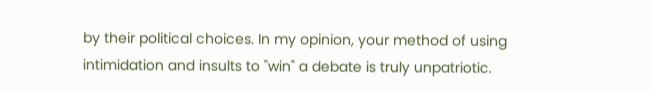by their political choices. In my opinion, your method of using intimidation and insults to "win" a debate is truly unpatriotic.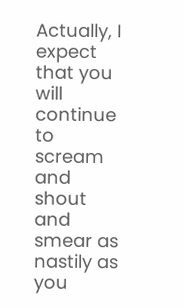Actually, I expect that you will continue to scream and shout and smear as nastily as you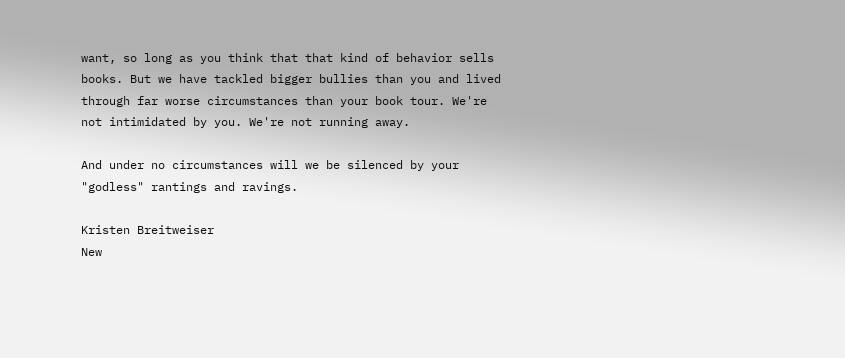want, so long as you think that that kind of behavior sells books. But we have tackled bigger bullies than you and lived through far worse circumstances than your book tour. We're not intimidated by you. We're not running away.

And under no circumstances will we be silenced by your "godless" rantings and ravings.

Kristen Breitweiser
New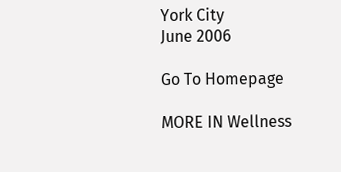York City
June 2006

Go To Homepage

MORE IN Wellness